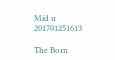Mid u 201701251613

The Born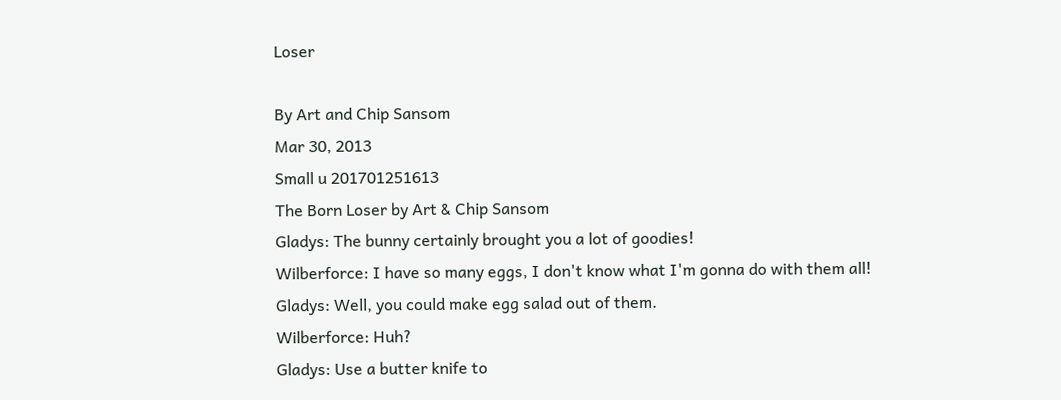Loser

By Art and Chip Sansom
Mar 30, 2013
Small u 201701251613
The Born Loser by Art & Chip Sansom
Gladys: The bunny certainly brought you a lot of goodies!
Wilberforce: I have so many eggs, I don't know what I'm gonna do with them all!
Gladys: Well, you could make egg salad out of them.
Wilberforce: Huh?
Gladys: Use a butter knife to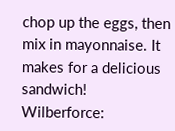chop up the eggs, then mix in mayonnaise. It makes for a delicious sandwich!
Wilberforce: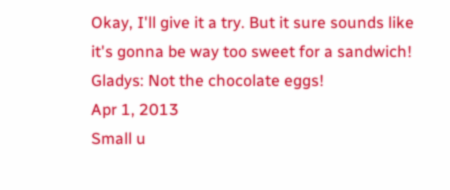Okay, I'll give it a try. But it sure sounds like it's gonna be way too sweet for a sandwich!
Gladys: Not the chocolate eggs!
Apr 1, 2013
Small u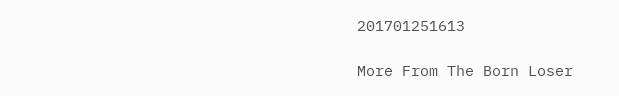201701251613

More From The Born Loser